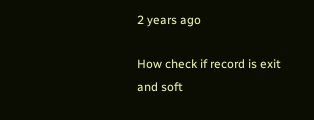2 years ago

How check if record is exit and soft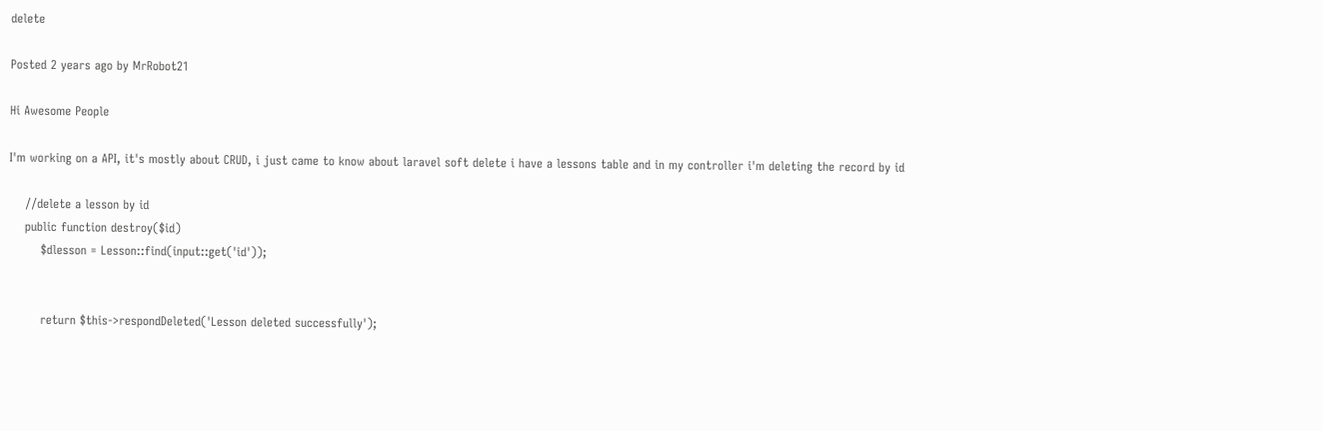delete

Posted 2 years ago by MrRobot21

Hi Awesome People

I'm working on a API, it's mostly about CRUD, i just came to know about laravel soft delete i have a lessons table and in my controller i'm deleting the record by id

    //delete a lesson by id
    public function destroy($id)
        $dlesson = Lesson::find(input::get('id'));


        return $this->respondDeleted('Lesson deleted successfully');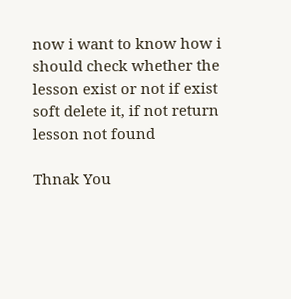now i want to know how i should check whether the lesson exist or not if exist soft delete it, if not return lesson not found

Thnak You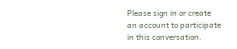Please sign in or create an account to participate in this conversation.